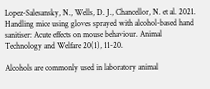Lopez-Salesansky, N., Wells, D. J., Chancellor, N. et al. 2021. Handling mice using gloves sprayed with alcohol-based hand sanitiser: Acute effects on mouse behaviour. Animal Technology and Welfare 20(1), 11-20.

Alcohols are commonly used in laboratory animal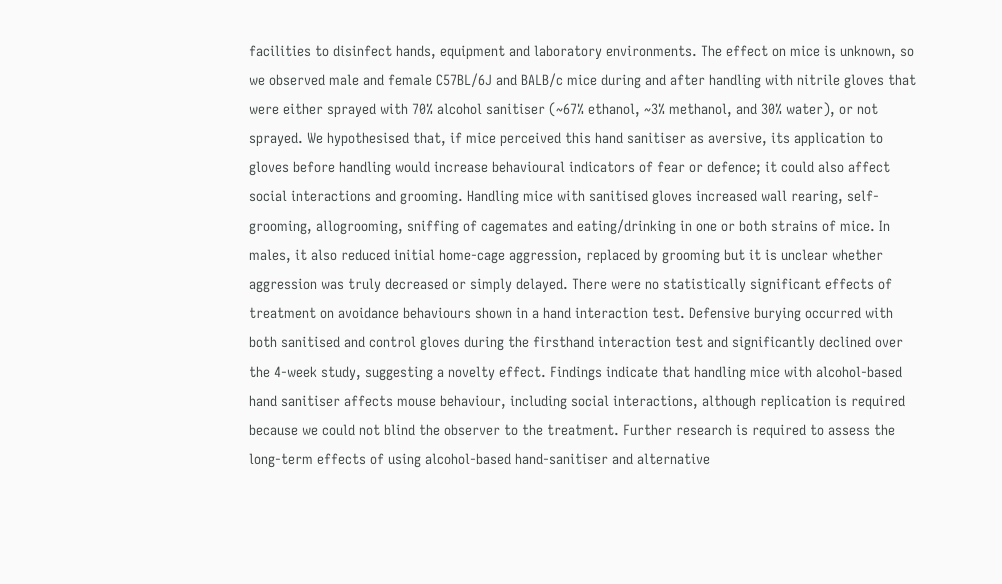facilities to disinfect hands, equipment and laboratory environments. The effect on mice is unknown, so we observed male and female C57BL/6J and BALB/c mice during and after handling with nitrile gloves that were either sprayed with 70% alcohol sanitiser (~67% ethanol, ~3% methanol, and 30% water), or not sprayed. We hypothesised that, if mice perceived this hand sanitiser as aversive, its application to gloves before handling would increase behavioural indicators of fear or defence; it could also affect social interactions and grooming. Handling mice with sanitised gloves increased wall rearing, self-grooming, allogrooming, sniffing of cagemates and eating/drinking in one or both strains of mice. In males, it also reduced initial home-cage aggression, replaced by grooming but it is unclear whether aggression was truly decreased or simply delayed. There were no statistically significant effects of treatment on avoidance behaviours shown in a hand interaction test. Defensive burying occurred with both sanitised and control gloves during the firsthand interaction test and significantly declined over the 4-week study, suggesting a novelty effect. Findings indicate that handling mice with alcohol-based hand sanitiser affects mouse behaviour, including social interactions, although replication is required because we could not blind the observer to the treatment. Further research is required to assess the long-term effects of using alcohol-based hand-sanitiser and alternative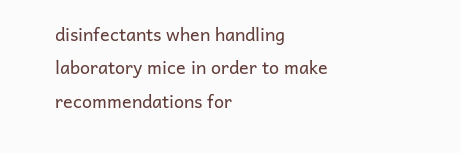disinfectants when handling laboratory mice in order to make recommendations for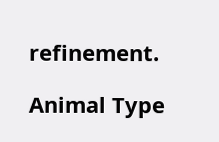refinement.

Animal Type